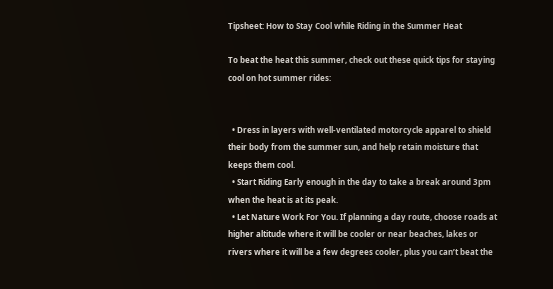Tipsheet: How to Stay Cool while Riding in the Summer Heat

To beat the heat this summer, check out these quick tips for staying cool on hot summer rides:


  • Dress in layers with well-ventilated motorcycle apparel to shield their body from the summer sun, and help retain moisture that keeps them cool.
  • Start Riding Early enough in the day to take a break around 3pm when the heat is at its peak.
  • Let Nature Work For You. If planning a day route, choose roads at higher altitude where it will be cooler or near beaches, lakes or rivers where it will be a few degrees cooler, plus you can’t beat the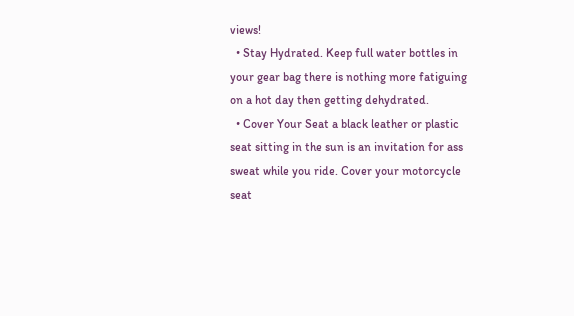views!
  • Stay Hydrated. Keep full water bottles in your gear bag there is nothing more fatiguing on a hot day then getting dehydrated.
  • Cover Your Seat a black leather or plastic seat sitting in the sun is an invitation for ass sweat while you ride. Cover your motorcycle seat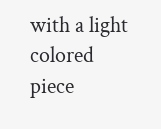with a light colored piece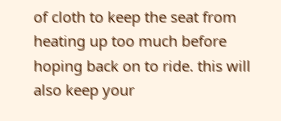of cloth to keep the seat from heating up too much before hoping back on to ride. this will also keep your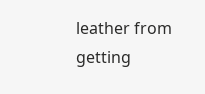leather from getting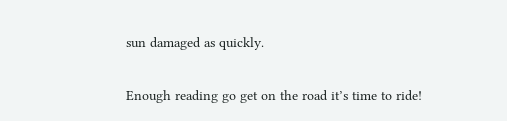sun damaged as quickly.

Enough reading go get on the road it’s time to ride!